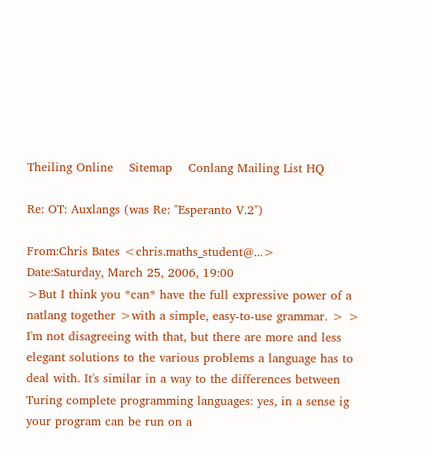Theiling Online    Sitemap    Conlang Mailing List HQ

Re: OT: Auxlangs (was Re: "Esperanto V.2")

From:Chris Bates <chris.maths_student@...>
Date:Saturday, March 25, 2006, 19:00
>But I think you *can* have the full expressive power of a natlang together >with a simple, easy-to-use grammar. > >
I'm not disagreeing with that, but there are more and less elegant solutions to the various problems a language has to deal with. It's similar in a way to the differences between Turing complete programming languages: yes, in a sense ig your program can be run on a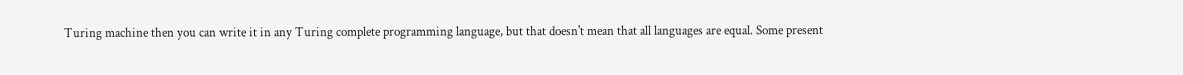Turing machine then you can write it in any Turing complete programming language, but that doesn't mean that all languages are equal. Some present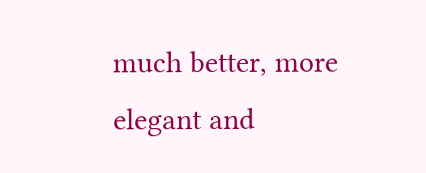much better, more elegant and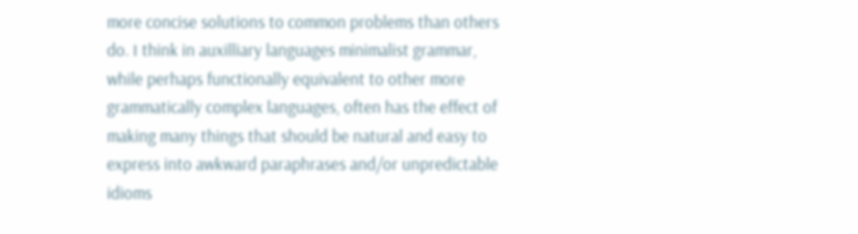more concise solutions to common problems than others do. I think in auxilliary languages minimalist grammar, while perhaps functionally equivalent to other more grammatically complex languages, often has the effect of making many things that should be natural and easy to express into awkward paraphrases and/or unpredictable idioms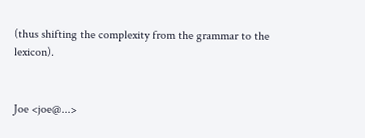(thus shifting the complexity from the grammar to the lexicon).


Joe <joe@...>